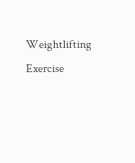Weightlifting Exercise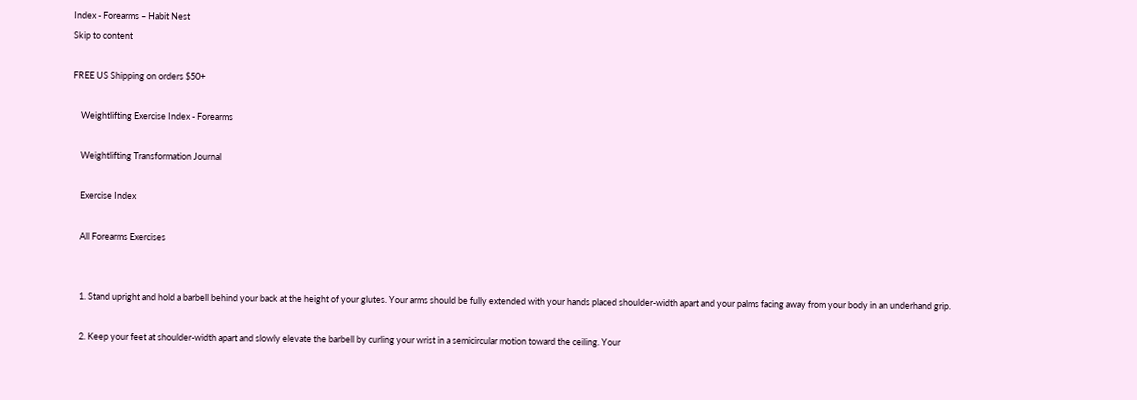Index - Forearms – Habit Nest
Skip to content

FREE US Shipping on orders $50+

    Weightlifting Exercise Index - Forearms

    Weightlifting Transformation Journal

    Exercise Index

    All Forearms Exercises


    1. Stand upright and hold a barbell behind your back at the height of your glutes. Your arms should be fully extended with your hands placed shoulder-width apart and your palms facing away from your body in an underhand grip.

    2. Keep your feet at shoulder-width apart and slowly elevate the barbell by curling your wrist in a semicircular motion toward the ceiling. Your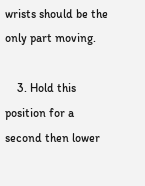wrists should be the only part moving.

    3. Hold this position for a second then lower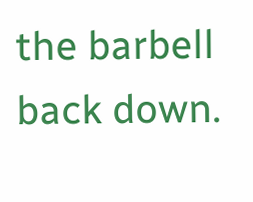the barbell back down.